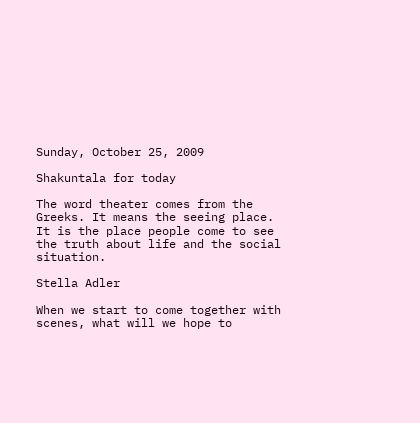Sunday, October 25, 2009

Shakuntala for today

The word theater comes from the Greeks. It means the seeing place. It is the place people come to see the truth about life and the social situation.

Stella Adler

When we start to come together with scenes, what will we hope to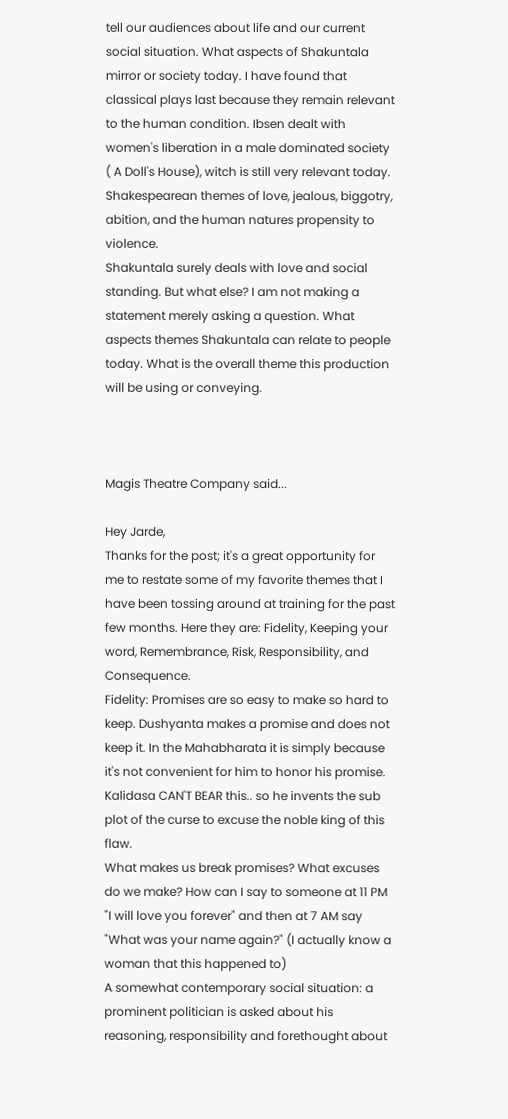tell our audiences about life and our current social situation. What aspects of Shakuntala mirror or society today. I have found that classical plays last because they remain relevant to the human condition. Ibsen dealt with women's liberation in a male dominated society ( A Doll's House), witch is still very relevant today. Shakespearean themes of love, jealous, biggotry, abition, and the human natures propensity to violence.
Shakuntala surely deals with love and social standing. But what else? I am not making a statement merely asking a question. What aspects themes Shakuntala can relate to people today. What is the overall theme this production will be using or conveying.



Magis Theatre Company said...

Hey Jarde,
Thanks for the post; it's a great opportunity for me to restate some of my favorite themes that I have been tossing around at training for the past few months. Here they are: Fidelity, Keeping your word, Remembrance, Risk, Responsibility, and Consequence.
Fidelity: Promises are so easy to make so hard to keep. Dushyanta makes a promise and does not keep it. In the Mahabharata it is simply because it's not convenient for him to honor his promise. Kalidasa CAN'T BEAR this.. so he invents the sub plot of the curse to excuse the noble king of this flaw.
What makes us break promises? What excuses do we make? How can I say to someone at 11 PM "I will love you forever" and then at 7 AM say "What was your name again?" (I actually know a woman that this happened to)
A somewhat contemporary social situation: a prominent politician is asked about his reasoning, responsibility and forethought about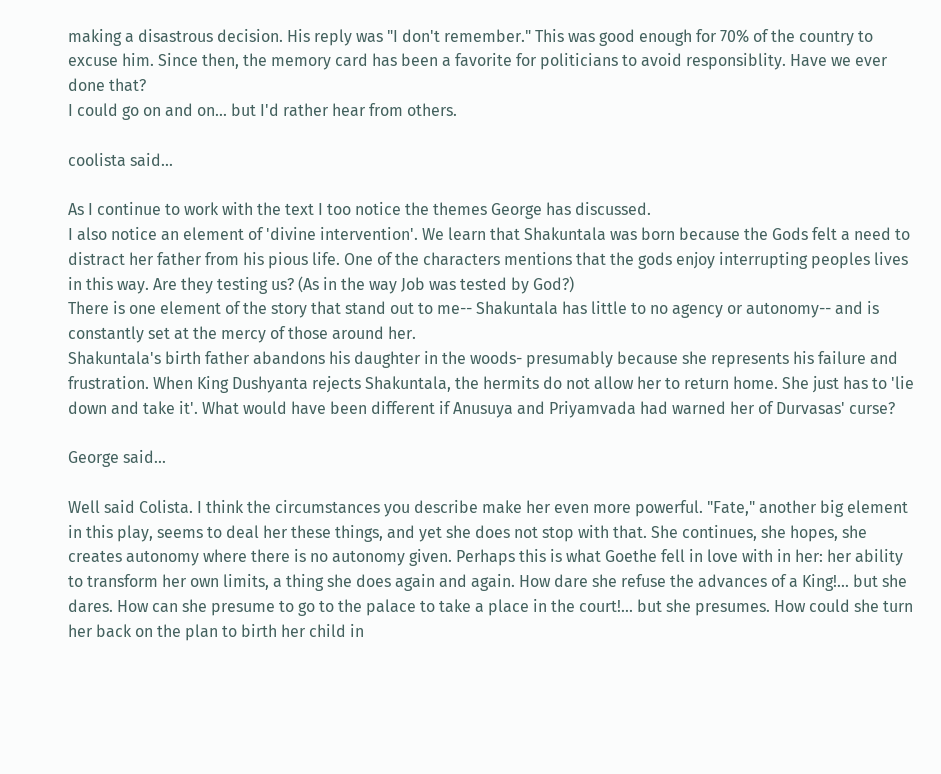making a disastrous decision. His reply was "I don't remember." This was good enough for 70% of the country to excuse him. Since then, the memory card has been a favorite for politicians to avoid responsiblity. Have we ever done that?
I could go on and on... but I'd rather hear from others.

coolista said...

As I continue to work with the text I too notice the themes George has discussed.
I also notice an element of 'divine intervention'. We learn that Shakuntala was born because the Gods felt a need to distract her father from his pious life. One of the characters mentions that the gods enjoy interrupting peoples lives in this way. Are they testing us? (As in the way Job was tested by God?)
There is one element of the story that stand out to me-- Shakuntala has little to no agency or autonomy-- and is constantly set at the mercy of those around her.
Shakuntala's birth father abandons his daughter in the woods- presumably because she represents his failure and frustration. When King Dushyanta rejects Shakuntala, the hermits do not allow her to return home. She just has to 'lie down and take it'. What would have been different if Anusuya and Priyamvada had warned her of Durvasas' curse?

George said...

Well said Colista. I think the circumstances you describe make her even more powerful. "Fate," another big element in this play, seems to deal her these things, and yet she does not stop with that. She continues, she hopes, she creates autonomy where there is no autonomy given. Perhaps this is what Goethe fell in love with in her: her ability to transform her own limits, a thing she does again and again. How dare she refuse the advances of a King!... but she dares. How can she presume to go to the palace to take a place in the court!... but she presumes. How could she turn her back on the plan to birth her child in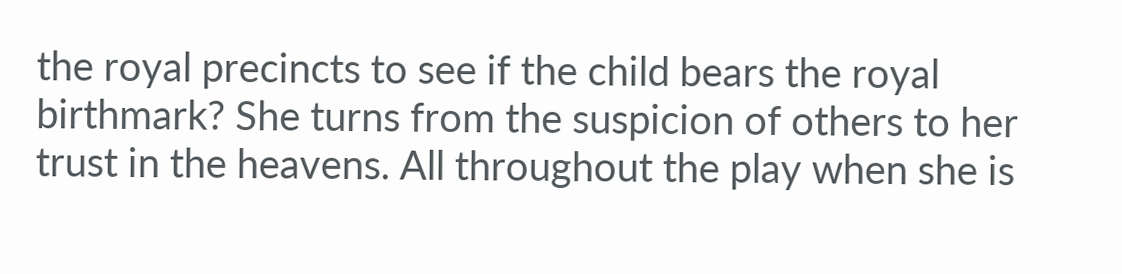the royal precincts to see if the child bears the royal birthmark? She turns from the suspicion of others to her trust in the heavens. All throughout the play when she is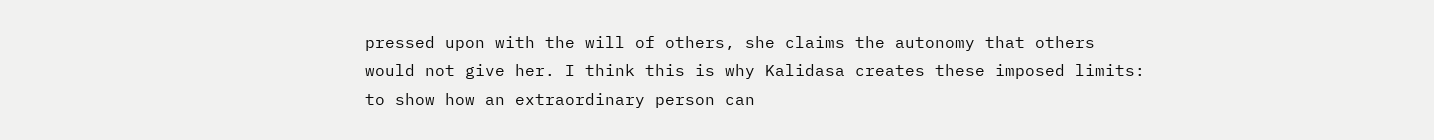pressed upon with the will of others, she claims the autonomy that others would not give her. I think this is why Kalidasa creates these imposed limits: to show how an extraordinary person can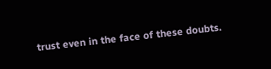trust even in the face of these doubts.